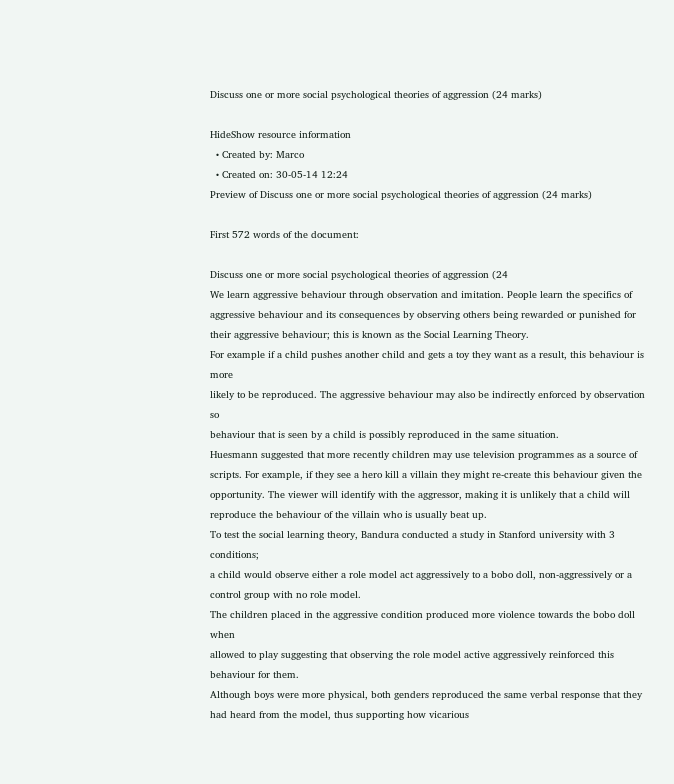Discuss one or more social psychological theories of aggression (24 marks)

HideShow resource information
  • Created by: Marco
  • Created on: 30-05-14 12:24
Preview of Discuss one or more social psychological theories of aggression (24 marks)

First 572 words of the document:

Discuss one or more social psychological theories of aggression (24
We learn aggressive behaviour through observation and imitation. People learn the specifics of
aggressive behaviour and its consequences by observing others being rewarded or punished for
their aggressive behaviour; this is known as the Social Learning Theory.
For example if a child pushes another child and gets a toy they want as a result, this behaviour is more
likely to be reproduced. The aggressive behaviour may also be indirectly enforced by observation so
behaviour that is seen by a child is possibly reproduced in the same situation.
Huesmann suggested that more recently children may use television programmes as a source of
scripts. For example, if they see a hero kill a villain they might re-create this behaviour given the
opportunity. The viewer will identify with the aggressor, making it is unlikely that a child will
reproduce the behaviour of the villain who is usually beat up.
To test the social learning theory, Bandura conducted a study in Stanford university with 3 conditions;
a child would observe either a role model act aggressively to a bobo doll, non-aggressively or a
control group with no role model.
The children placed in the aggressive condition produced more violence towards the bobo doll when
allowed to play suggesting that observing the role model active aggressively reinforced this
behaviour for them.
Although boys were more physical, both genders reproduced the same verbal response that they
had heard from the model, thus supporting how vicarious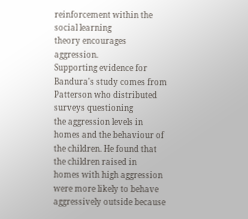reinforcement within the social learning
theory encourages aggression.
Supporting evidence for Bandura's study comes from Patterson who distributed surveys questioning
the aggression levels in homes and the behaviour of the children. He found that the children raised in
homes with high aggression were more likely to behave aggressively outside because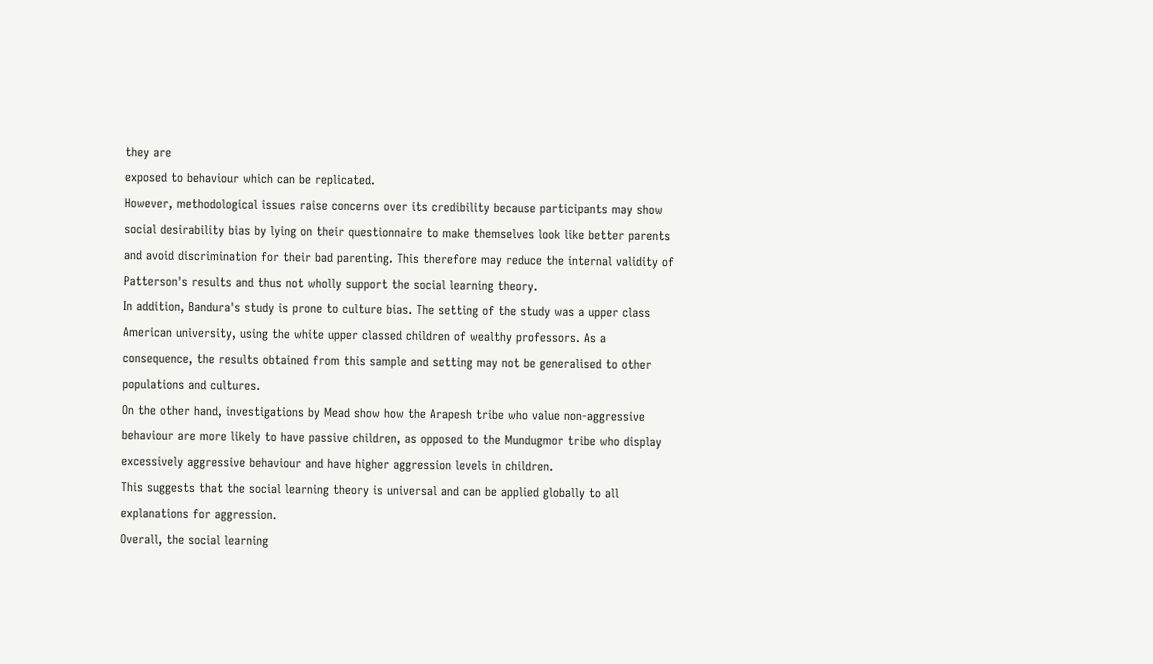they are
exposed to behaviour which can be replicated.
However, methodological issues raise concerns over its credibility because participants may show
social desirability bias by lying on their questionnaire to make themselves look like better parents
and avoid discrimination for their bad parenting. This therefore may reduce the internal validity of
Patterson's results and thus not wholly support the social learning theory.
In addition, Bandura's study is prone to culture bias. The setting of the study was a upper class
American university, using the white upper classed children of wealthy professors. As a
consequence, the results obtained from this sample and setting may not be generalised to other
populations and cultures.
On the other hand, investigations by Mead show how the Arapesh tribe who value non-aggressive
behaviour are more likely to have passive children, as opposed to the Mundugmor tribe who display
excessively aggressive behaviour and have higher aggression levels in children.
This suggests that the social learning theory is universal and can be applied globally to all
explanations for aggression.
Overall, the social learning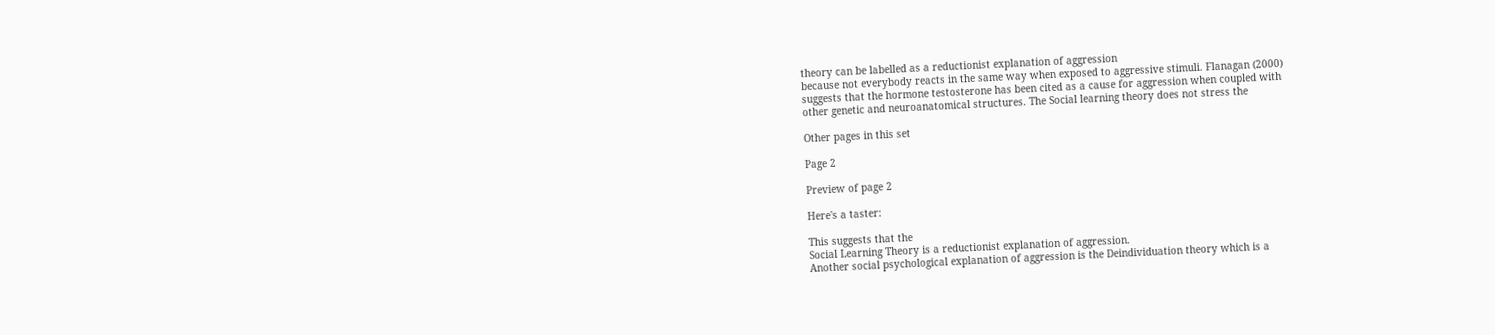theory can be labelled as a reductionist explanation of aggression
because not everybody reacts in the same way when exposed to aggressive stimuli. Flanagan (2000)
suggests that the hormone testosterone has been cited as a cause for aggression when coupled with
other genetic and neuroanatomical structures. The Social learning theory does not stress the

Other pages in this set

Page 2

Preview of page 2

Here's a taster:

This suggests that the
Social Learning Theory is a reductionist explanation of aggression.
Another social psychological explanation of aggression is the Deindividuation theory which is a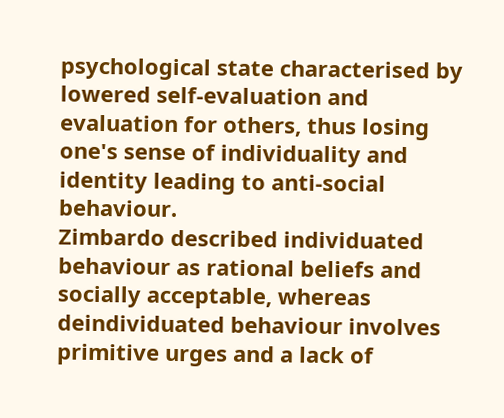psychological state characterised by lowered self-evaluation and evaluation for others, thus losing
one's sense of individuality and identity leading to anti-social behaviour.
Zimbardo described individuated behaviour as rational beliefs and socially acceptable, whereas
deindividuated behaviour involves primitive urges and a lack of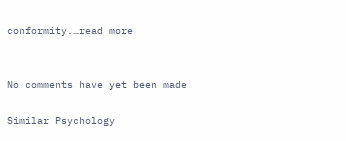conformity.…read more


No comments have yet been made

Similar Psychology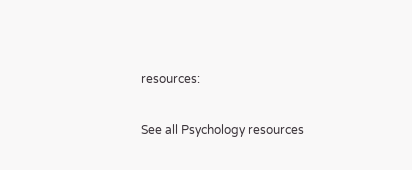resources:

See all Psychology resources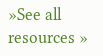»See all resources »